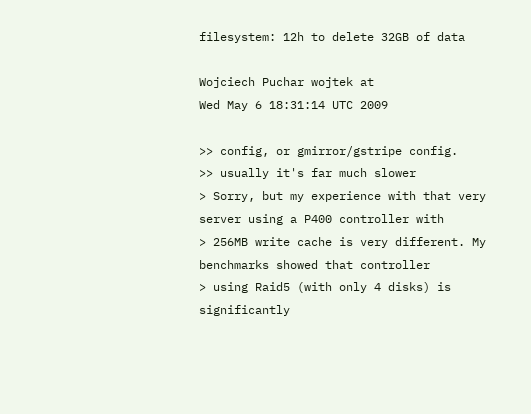filesystem: 12h to delete 32GB of data

Wojciech Puchar wojtek at
Wed May 6 18:31:14 UTC 2009

>> config, or gmirror/gstripe config.
>> usually it's far much slower
> Sorry, but my experience with that very server using a P400 controller with
> 256MB write cache is very different. My benchmarks showed that controller
> using Raid5 (with only 4 disks) is significantly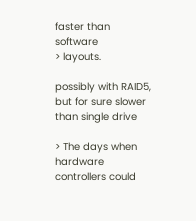faster than software
> layouts.

possibly with RAID5, but for sure slower than single drive

> The days when hardware controllers could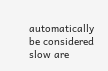automatically be considered slow are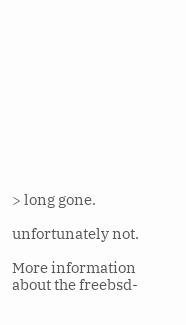> long gone.

unfortunately not.

More information about the freebsd-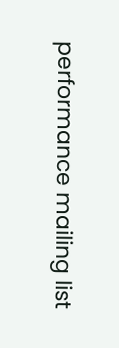performance mailing list